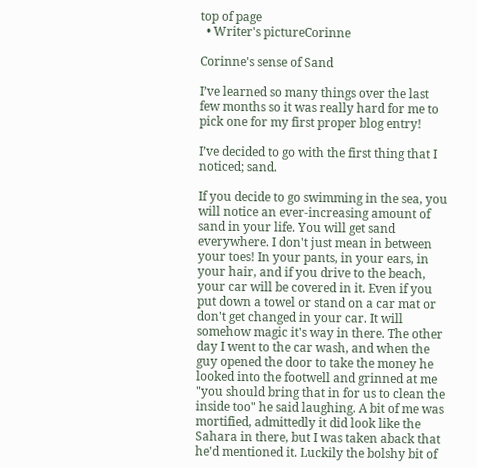top of page
  • Writer's pictureCorinne

Corinne's sense of Sand

I’ve learned so many things over the last few months so it was really hard for me to pick one for my first proper blog entry!

I’ve decided to go with the first thing that I noticed; sand.

If you decide to go swimming in the sea, you will notice an ever-increasing amount of sand in your life. You will get sand everywhere. I don't just mean in between your toes! In your pants, in your ears, in your hair, and if you drive to the beach, your car will be covered in it. Even if you put down a towel or stand on a car mat or don't get changed in your car. It will somehow magic it's way in there. The other day I went to the car wash, and when the guy opened the door to take the money he looked into the footwell and grinned at me "you should bring that in for us to clean the inside too" he said laughing. A bit of me was mortified, admittedly it did look like the Sahara in there, but I was taken aback that he'd mentioned it. Luckily the bolshy bit of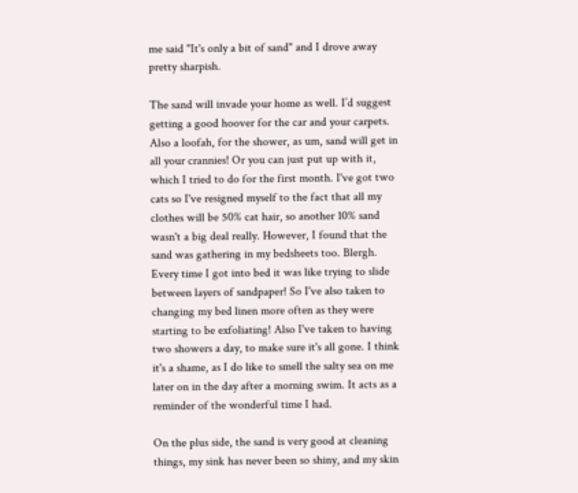me said "It's only a bit of sand" and I drove away pretty sharpish.

The sand will invade your home as well. I’d suggest getting a good hoover for the car and your carpets. Also a loofah, for the shower, as um, sand will get in all your crannies! Or you can just put up with it, which I tried to do for the first month. I've got two cats so I've resigned myself to the fact that all my clothes will be 50% cat hair, so another 10% sand wasn't a big deal really. However, I found that the sand was gathering in my bedsheets too. Blergh. Every time I got into bed it was like trying to slide between layers of sandpaper! So I've also taken to changing my bed linen more often as they were starting to be exfoliating! Also I've taken to having two showers a day, to make sure it's all gone. I think it's a shame, as I do like to smell the salty sea on me later on in the day after a morning swim. It acts as a reminder of the wonderful time I had.

On the plus side, the sand is very good at cleaning things, my sink has never been so shiny, and my skin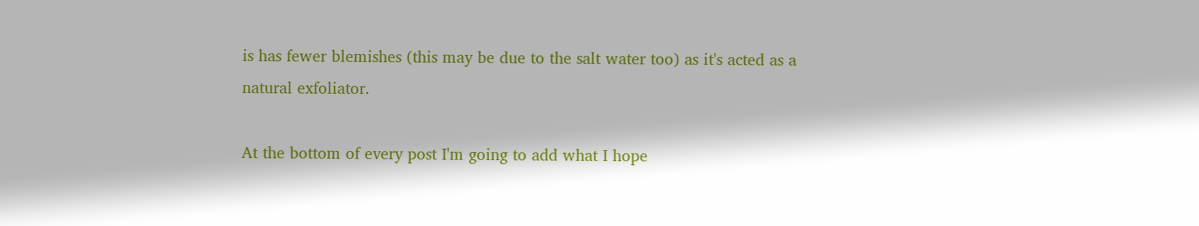is has fewer blemishes (this may be due to the salt water too) as it's acted as a natural exfoliator.

At the bottom of every post I'm going to add what I hope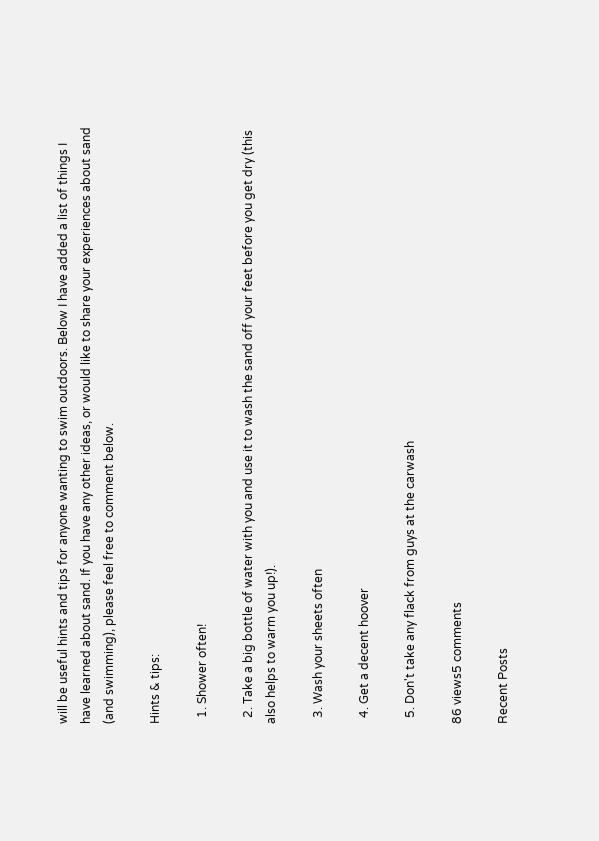will be useful hints and tips for anyone wanting to swim outdoors. Below I have added a list of things I have learned about sand. If you have any other ideas, or would like to share your experiences about sand (and swimming), please feel free to comment below.

Hints & tips:

  1. Shower often!

  2. Take a big bottle of water with you and use it to wash the sand off your feet before you get dry (this also helps to warm you up!).

  3. Wash your sheets often

  4. Get a decent hoover

  5. Don't take any flack from guys at the carwash

86 views5 comments

Recent Posts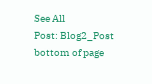See All
Post: Blog2_Post
bottom of page